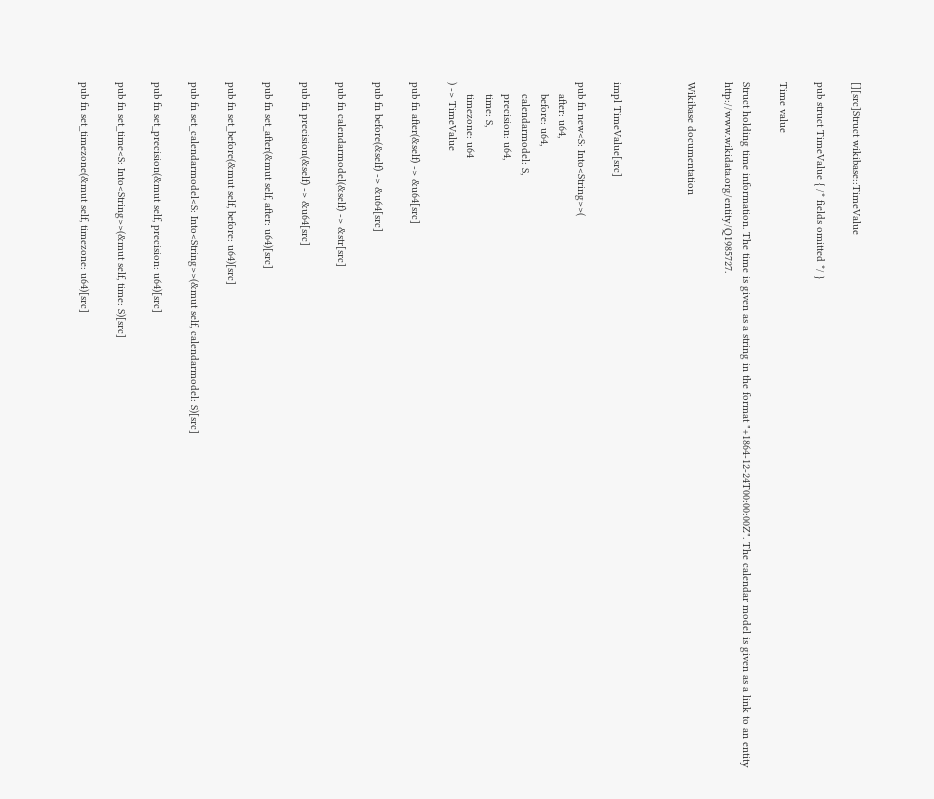[][src]Struct wikibase::TimeValue

pub struct TimeValue { /* fields omitted */ }

Time value

Struct holding time information. The time is given as a string in the format "+1864-12-24T00:00:00Z". The calendar model is given as a link to an entity http://www.wikidata.org/entity/Q1985727.

Wikibase documentation



impl TimeValue[src]

pub fn new<S: Into<String>>(
    after: u64,
    before: u64,
    calendarmodel: S,
    precision: u64,
    time: S,
    timezone: u64
) -> TimeValue

pub fn after(&self) -> &u64[src]

pub fn before(&self) -> &u64[src]

pub fn calendarmodel(&self) -> &str[src]

pub fn precision(&self) -> &u64[src]

pub fn set_after(&mut self, after: u64)[src]

pub fn set_before(&mut self, before: u64)[src]

pub fn set_calendarmodel<S: Into<String>>(&mut self, calendarmodel: S)[src]

pub fn set_precision(&mut self, precision: u64)[src]

pub fn set_time<S: Into<String>>(&mut self, time: S)[src]

pub fn set_timezone(&mut self, timezone: u64)[src]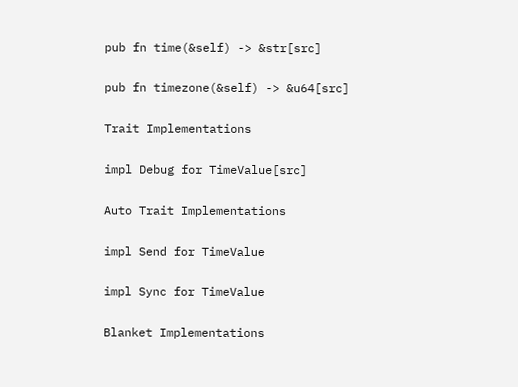pub fn time(&self) -> &str[src]

pub fn timezone(&self) -> &u64[src]

Trait Implementations

impl Debug for TimeValue[src]

Auto Trait Implementations

impl Send for TimeValue

impl Sync for TimeValue

Blanket Implementations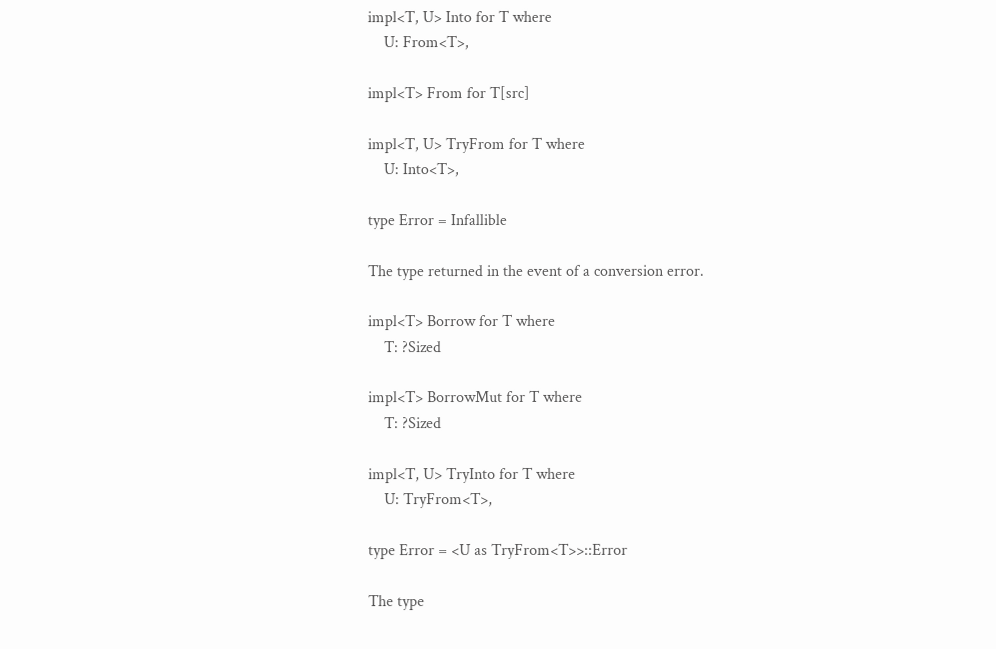impl<T, U> Into for T where
    U: From<T>,

impl<T> From for T[src]

impl<T, U> TryFrom for T where
    U: Into<T>,

type Error = Infallible

The type returned in the event of a conversion error.

impl<T> Borrow for T where
    T: ?Sized

impl<T> BorrowMut for T where
    T: ?Sized

impl<T, U> TryInto for T where
    U: TryFrom<T>,

type Error = <U as TryFrom<T>>::Error

The type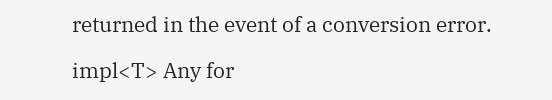returned in the event of a conversion error.

impl<T> Any for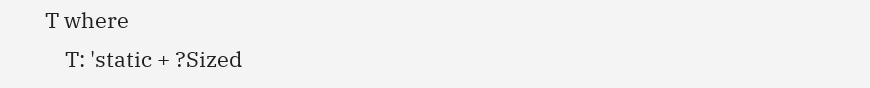T where
    T: 'static + ?Sized